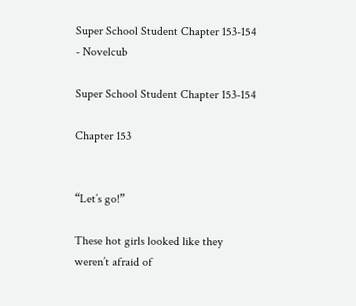Super School Student Chapter 153-154 - Novelcub

Super School Student Chapter 153-154

Chapter 153


“Let’s go!”

These hot girls looked like they weren’t afraid of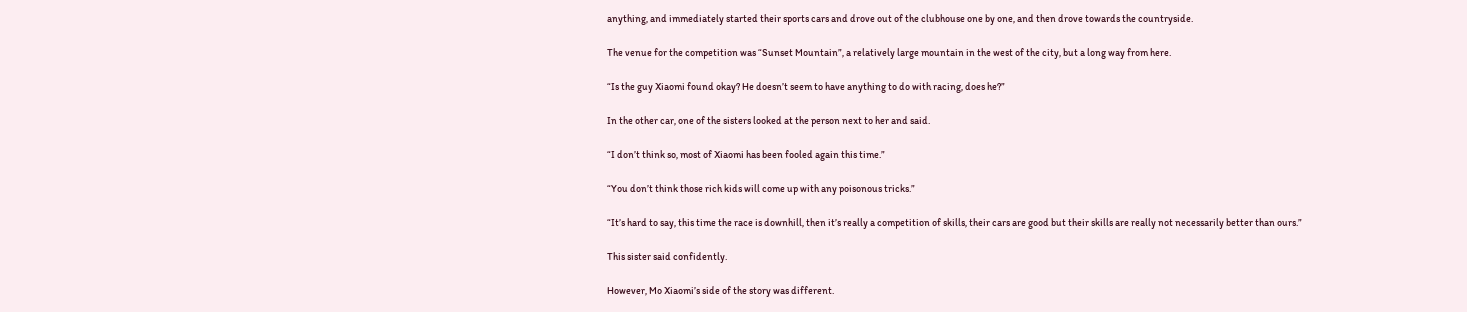anything, and immediately started their sports cars and drove out of the clubhouse one by one, and then drove towards the countryside.

The venue for the competition was “Sunset Mountain”, a relatively large mountain in the west of the city, but a long way from here.

“Is the guy Xiaomi found okay? He doesn’t seem to have anything to do with racing, does he?”

In the other car, one of the sisters looked at the person next to her and said.

“I don’t think so, most of Xiaomi has been fooled again this time.”

“You don’t think those rich kids will come up with any poisonous tricks.”

“It’s hard to say, this time the race is downhill, then it’s really a competition of skills, their cars are good but their skills are really not necessarily better than ours.”

This sister said confidently.

However, Mo Xiaomi’s side of the story was different.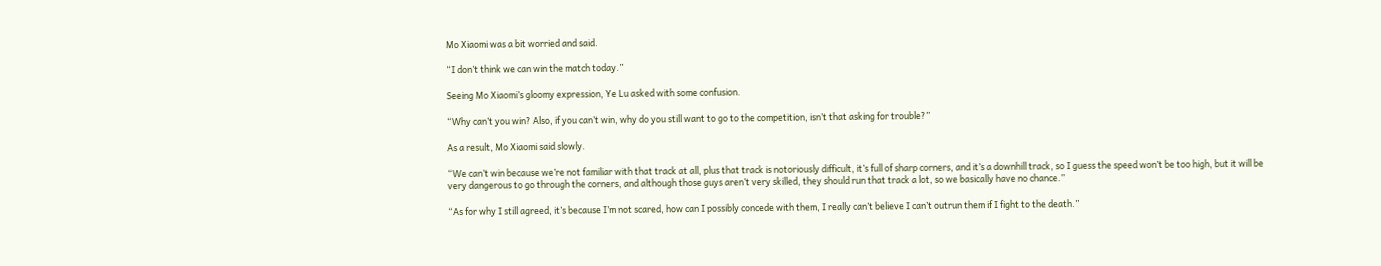Mo Xiaomi was a bit worried and said.

“I don’t think we can win the match today.”

Seeing Mo Xiaomi’s gloomy expression, Ye Lu asked with some confusion.

“Why can’t you win? Also, if you can’t win, why do you still want to go to the competition, isn’t that asking for trouble?”

As a result, Mo Xiaomi said slowly.

“We can’t win because we’re not familiar with that track at all, plus that track is notoriously difficult, it’s full of sharp corners, and it’s a downhill track, so I guess the speed won’t be too high, but it will be very dangerous to go through the corners, and although those guys aren’t very skilled, they should run that track a lot, so we basically have no chance.”

“As for why I still agreed, it’s because I’m not scared, how can I possibly concede with them, I really can’t believe I can’t outrun them if I fight to the death.”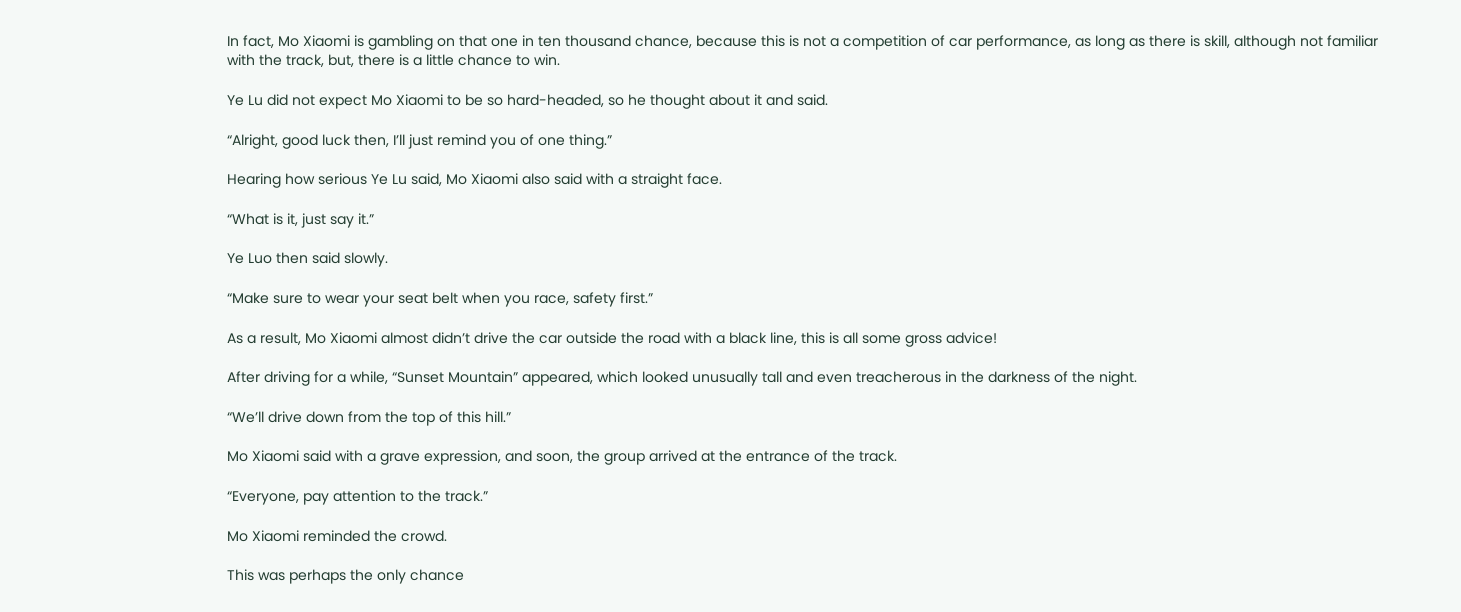In fact, Mo Xiaomi is gambling on that one in ten thousand chance, because this is not a competition of car performance, as long as there is skill, although not familiar with the track, but, there is a little chance to win.

Ye Lu did not expect Mo Xiaomi to be so hard-headed, so he thought about it and said.

“Alright, good luck then, I’ll just remind you of one thing.”

Hearing how serious Ye Lu said, Mo Xiaomi also said with a straight face.

“What is it, just say it.”

Ye Luo then said slowly.

“Make sure to wear your seat belt when you race, safety first.”

As a result, Mo Xiaomi almost didn’t drive the car outside the road with a black line, this is all some gross advice!

After driving for a while, “Sunset Mountain” appeared, which looked unusually tall and even treacherous in the darkness of the night.

“We’ll drive down from the top of this hill.”

Mo Xiaomi said with a grave expression, and soon, the group arrived at the entrance of the track.

“Everyone, pay attention to the track.”

Mo Xiaomi reminded the crowd.

This was perhaps the only chance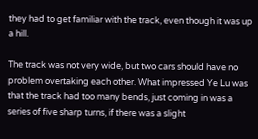they had to get familiar with the track, even though it was up a hill.

The track was not very wide, but two cars should have no problem overtaking each other. What impressed Ye Lu was that the track had too many bends, just coming in was a series of five sharp turns, if there was a slight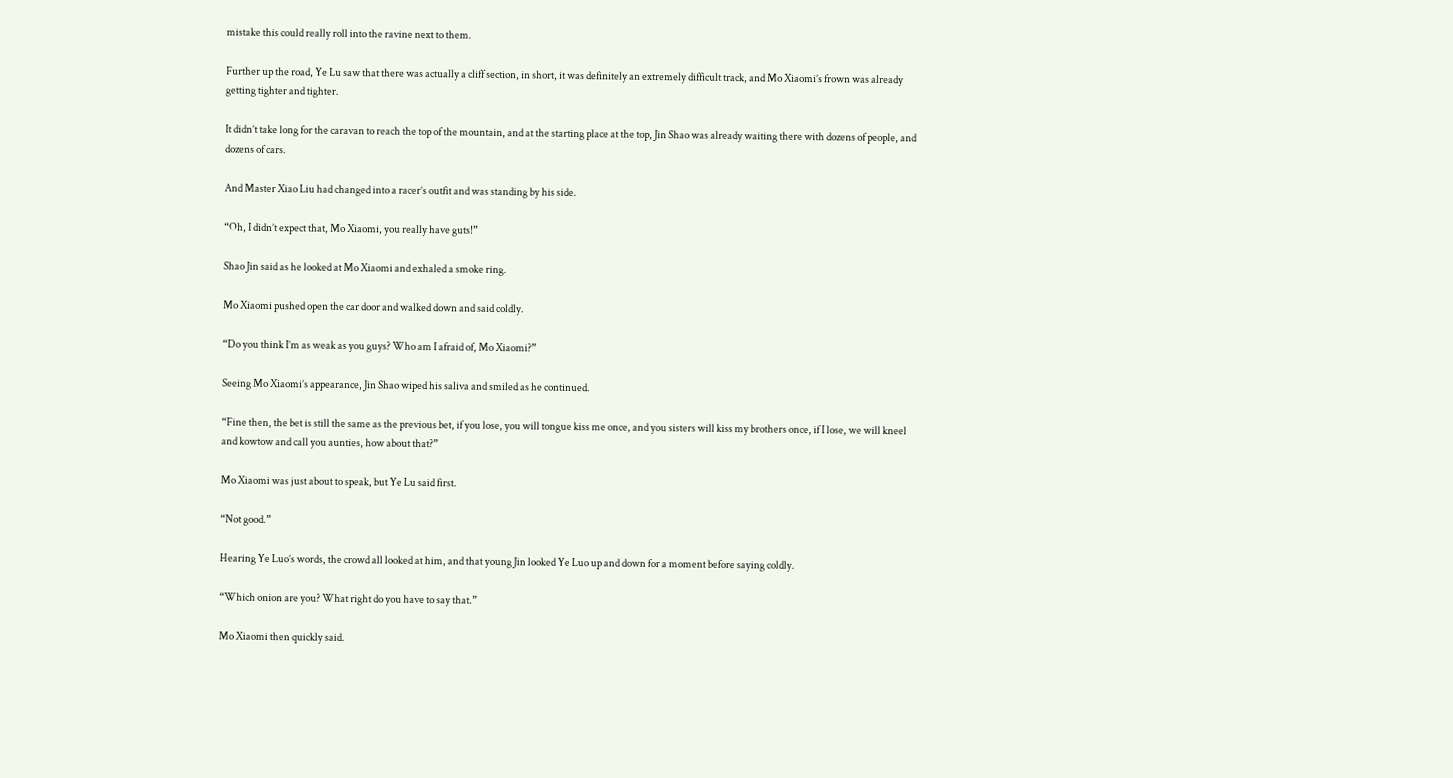mistake this could really roll into the ravine next to them.

Further up the road, Ye Lu saw that there was actually a cliff section, in short, it was definitely an extremely difficult track, and Mo Xiaomi’s frown was already getting tighter and tighter.

It didn’t take long for the caravan to reach the top of the mountain, and at the starting place at the top, Jin Shao was already waiting there with dozens of people, and dozens of cars.

And Master Xiao Liu had changed into a racer’s outfit and was standing by his side.

“Oh, I didn’t expect that, Mo Xiaomi, you really have guts!”

Shao Jin said as he looked at Mo Xiaomi and exhaled a smoke ring.

Mo Xiaomi pushed open the car door and walked down and said coldly.

“Do you think I’m as weak as you guys? Who am I afraid of, Mo Xiaomi?”

Seeing Mo Xiaomi’s appearance, Jin Shao wiped his saliva and smiled as he continued.

“Fine then, the bet is still the same as the previous bet, if you lose, you will tongue kiss me once, and you sisters will kiss my brothers once, if I lose, we will kneel and kowtow and call you aunties, how about that?”

Mo Xiaomi was just about to speak, but Ye Lu said first.

“Not good.”

Hearing Ye Luo’s words, the crowd all looked at him, and that young Jin looked Ye Luo up and down for a moment before saying coldly.

“Which onion are you? What right do you have to say that.”

Mo Xiaomi then quickly said.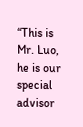“This is Mr. Luo, he is our special advisor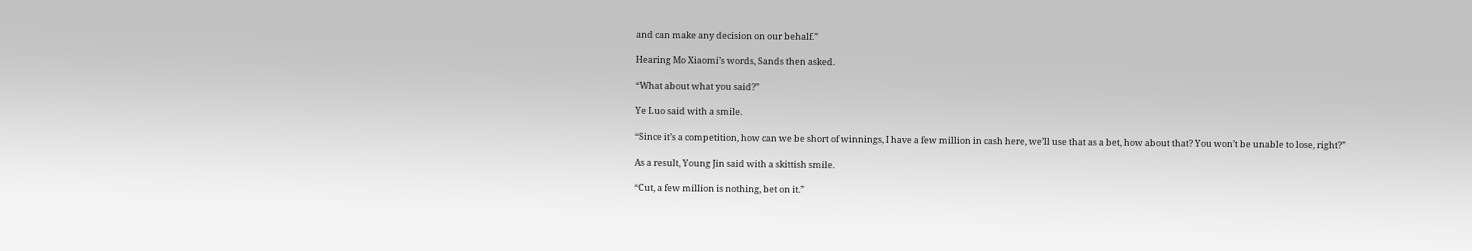and can make any decision on our behalf.”

Hearing Mo Xiaomi’s words, Sands then asked.

“What about what you said?”

Ye Luo said with a smile.

“Since it’s a competition, how can we be short of winnings, I have a few million in cash here, we’ll use that as a bet, how about that? You won’t be unable to lose, right?”

As a result, Young Jin said with a skittish smile.

“Cut, a few million is nothing, bet on it.”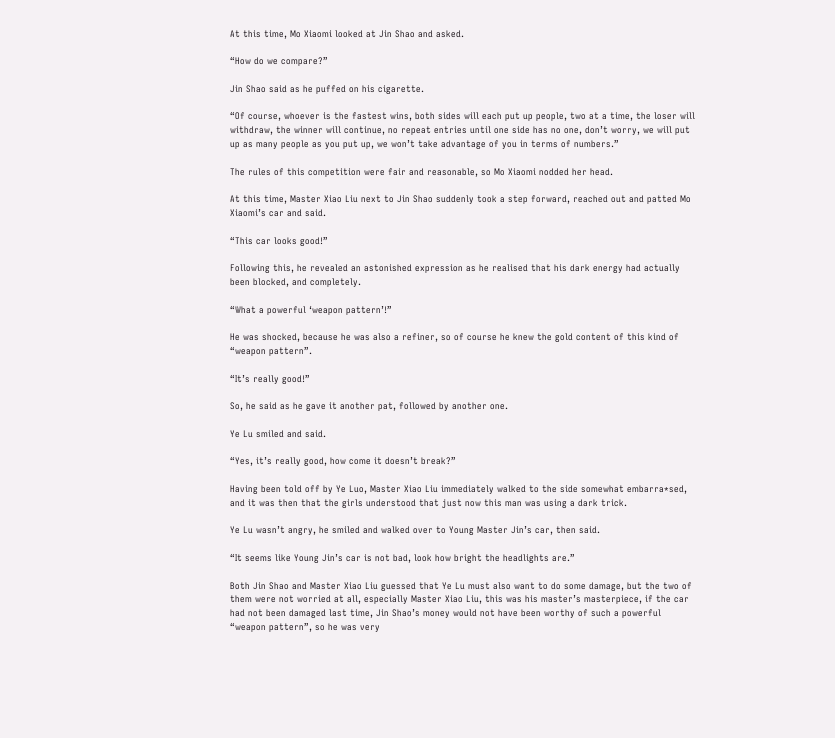At this time, Mo Xiaomi looked at Jin Shao and asked.

“How do we compare?”

Jin Shao said as he puffed on his cigarette.

“Of course, whoever is the fastest wins, both sides will each put up people, two at a time, the loser will withdraw, the winner will continue, no repeat entries until one side has no one, don’t worry, we will put up as many people as you put up, we won’t take advantage of you in terms of numbers.”

The rules of this competition were fair and reasonable, so Mo Xiaomi nodded her head.

At this time, Master Xiao Liu next to Jin Shao suddenly took a step forward, reached out and patted Mo Xiaomi’s car and said.

“This car looks good!”

Following this, he revealed an astonished expression as he realised that his dark energy had actually been blocked, and completely.

“What a powerful ‘weapon pattern’!”

He was shocked, because he was also a refiner, so of course he knew the gold content of this kind of “weapon pattern”.

“It’s really good!”

So, he said as he gave it another pat, followed by another one.

Ye Lu smiled and said.

“Yes, it’s really good, how come it doesn’t break?”

Having been told off by Ye Luo, Master Xiao Liu immediately walked to the side somewhat embarra*sed, and it was then that the girls understood that just now this man was using a dark trick.

Ye Lu wasn’t angry, he smiled and walked over to Young Master Jin’s car, then said.

“It seems like Young Jin’s car is not bad, look how bright the headlights are.”

Both Jin Shao and Master Xiao Liu guessed that Ye Lu must also want to do some damage, but the two of them were not worried at all, especially Master Xiao Liu, this was his master’s masterpiece, if the car had not been damaged last time, Jin Shao’s money would not have been worthy of such a powerful “weapon pattern”, so he was very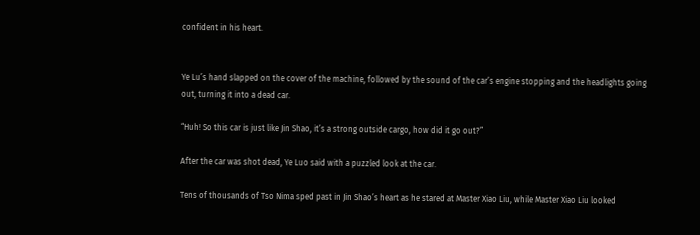confident in his heart.


Ye Lu’s hand slapped on the cover of the machine, followed by the sound of the car’s engine stopping and the headlights going out, turning it into a dead car.

“Huh! So this car is just like Jin Shao, it’s a strong outside cargo, how did it go out?”

After the car was shot dead, Ye Luo said with a puzzled look at the car.

Tens of thousands of Tso Nima sped past in Jin Shao’s heart as he stared at Master Xiao Liu, while Master Xiao Liu looked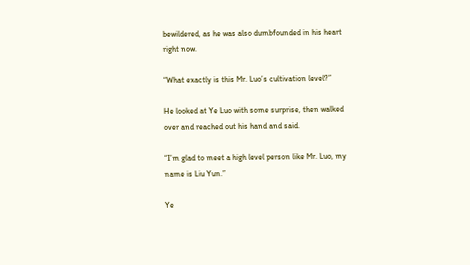bewildered, as he was also dumbfounded in his heart right now.

“What exactly is this Mr. Luo’s cultivation level?”

He looked at Ye Luo with some surprise, then walked over and reached out his hand and said.

“I’m glad to meet a high level person like Mr. Luo, my name is Liu Yun.”

Ye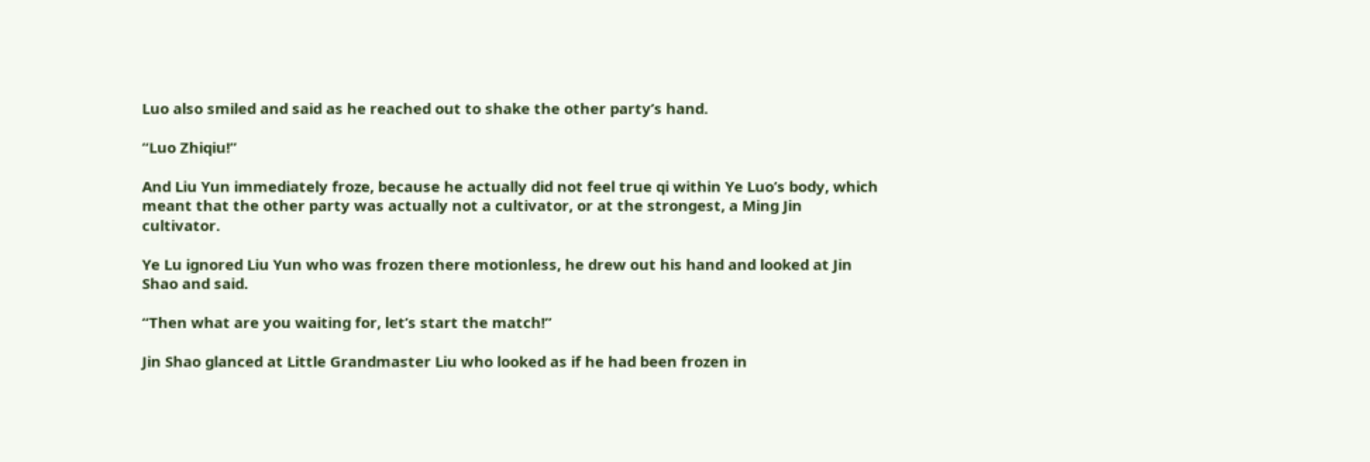Luo also smiled and said as he reached out to shake the other party’s hand.

“Luo Zhiqiu!”

And Liu Yun immediately froze, because he actually did not feel true qi within Ye Luo’s body, which meant that the other party was actually not a cultivator, or at the strongest, a Ming Jin cultivator.

Ye Lu ignored Liu Yun who was frozen there motionless, he drew out his hand and looked at Jin Shao and said.

“Then what are you waiting for, let’s start the match!”

Jin Shao glanced at Little Grandmaster Liu who looked as if he had been frozen in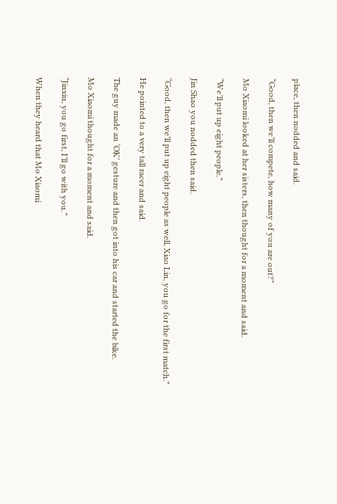place, then nodded and said.

“Good, then we’ll compete, how many of you are out?”

Mo Xiaomi looked at her sisters, then thought for a moment and said.

“We’ll put up eight people.”

Jin Shao you nodded then said.

“Good, then we’ll put up eight people as well, Xiao Lin, you go for the first match.”

He pointed to a very tall racer and said.

The guy made an ‘OK’ gesture and then got into his car and started the bike.

Mo Xiaomi thought for a moment and said.

“Jinxiu, you go first, I’ll go with you.”

When they heard that Mo Xiaomi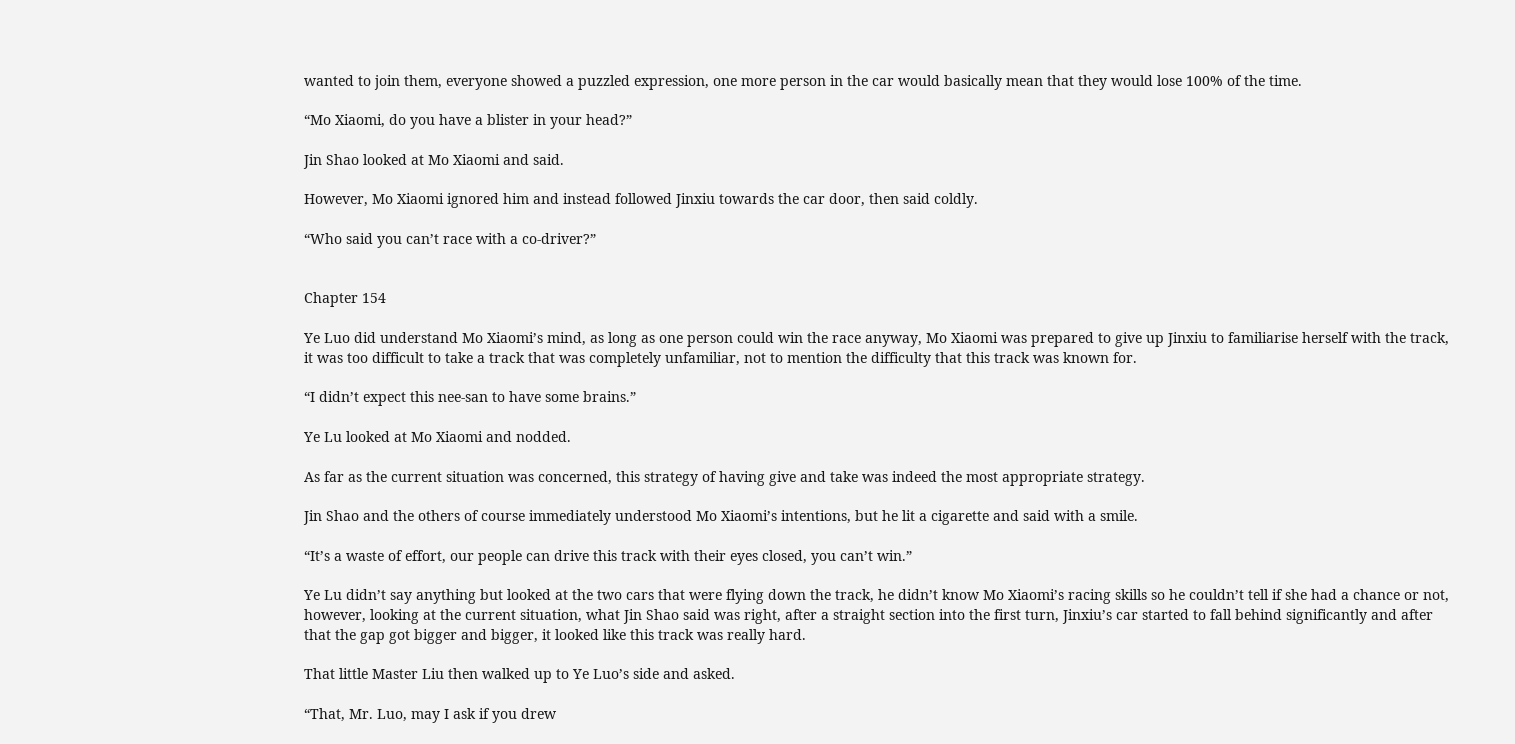wanted to join them, everyone showed a puzzled expression, one more person in the car would basically mean that they would lose 100% of the time.

“Mo Xiaomi, do you have a blister in your head?”

Jin Shao looked at Mo Xiaomi and said.

However, Mo Xiaomi ignored him and instead followed Jinxiu towards the car door, then said coldly.

“Who said you can’t race with a co-driver?”


Chapter 154

Ye Luo did understand Mo Xiaomi’s mind, as long as one person could win the race anyway, Mo Xiaomi was prepared to give up Jinxiu to familiarise herself with the track, it was too difficult to take a track that was completely unfamiliar, not to mention the difficulty that this track was known for.

“I didn’t expect this nee-san to have some brains.”

Ye Lu looked at Mo Xiaomi and nodded.

As far as the current situation was concerned, this strategy of having give and take was indeed the most appropriate strategy.

Jin Shao and the others of course immediately understood Mo Xiaomi’s intentions, but he lit a cigarette and said with a smile.

“It’s a waste of effort, our people can drive this track with their eyes closed, you can’t win.”

Ye Lu didn’t say anything but looked at the two cars that were flying down the track, he didn’t know Mo Xiaomi’s racing skills so he couldn’t tell if she had a chance or not, however, looking at the current situation, what Jin Shao said was right, after a straight section into the first turn, Jinxiu’s car started to fall behind significantly and after that the gap got bigger and bigger, it looked like this track was really hard.

That little Master Liu then walked up to Ye Luo’s side and asked.

“That, Mr. Luo, may I ask if you drew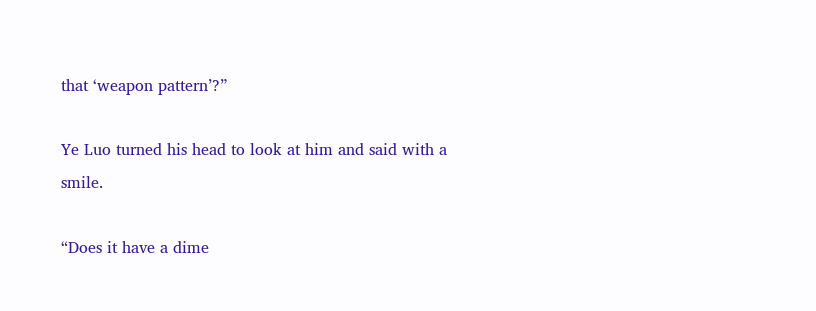that ‘weapon pattern’?”

Ye Luo turned his head to look at him and said with a smile.

“Does it have a dime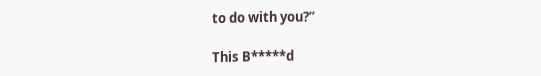to do with you?”

This B*****d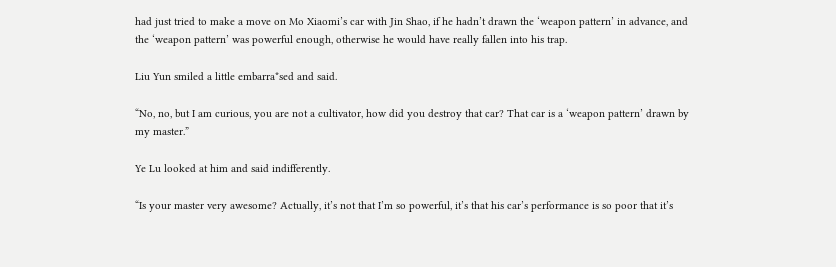had just tried to make a move on Mo Xiaomi’s car with Jin Shao, if he hadn’t drawn the ‘weapon pattern’ in advance, and the ‘weapon pattern’ was powerful enough, otherwise he would have really fallen into his trap.

Liu Yun smiled a little embarra*sed and said.

“No, no, but I am curious, you are not a cultivator, how did you destroy that car? That car is a ‘weapon pattern’ drawn by my master.”

Ye Lu looked at him and said indifferently.

“Is your master very awesome? Actually, it’s not that I’m so powerful, it’s that his car’s performance is so poor that it’s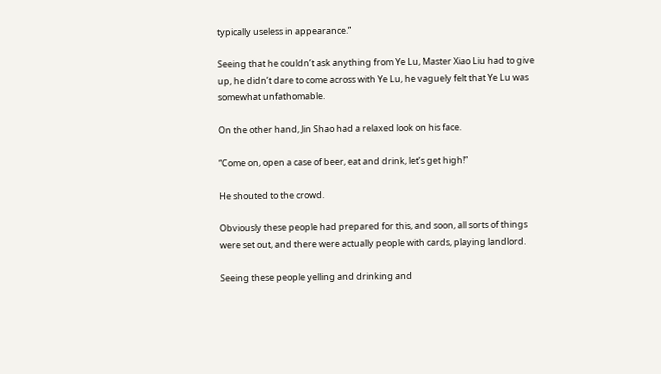typically useless in appearance.”

Seeing that he couldn’t ask anything from Ye Lu, Master Xiao Liu had to give up, he didn’t dare to come across with Ye Lu, he vaguely felt that Ye Lu was somewhat unfathomable.

On the other hand, Jin Shao had a relaxed look on his face.

“Come on, open a case of beer, eat and drink, let’s get high!”

He shouted to the crowd.

Obviously these people had prepared for this, and soon, all sorts of things were set out, and there were actually people with cards, playing landlord.

Seeing these people yelling and drinking and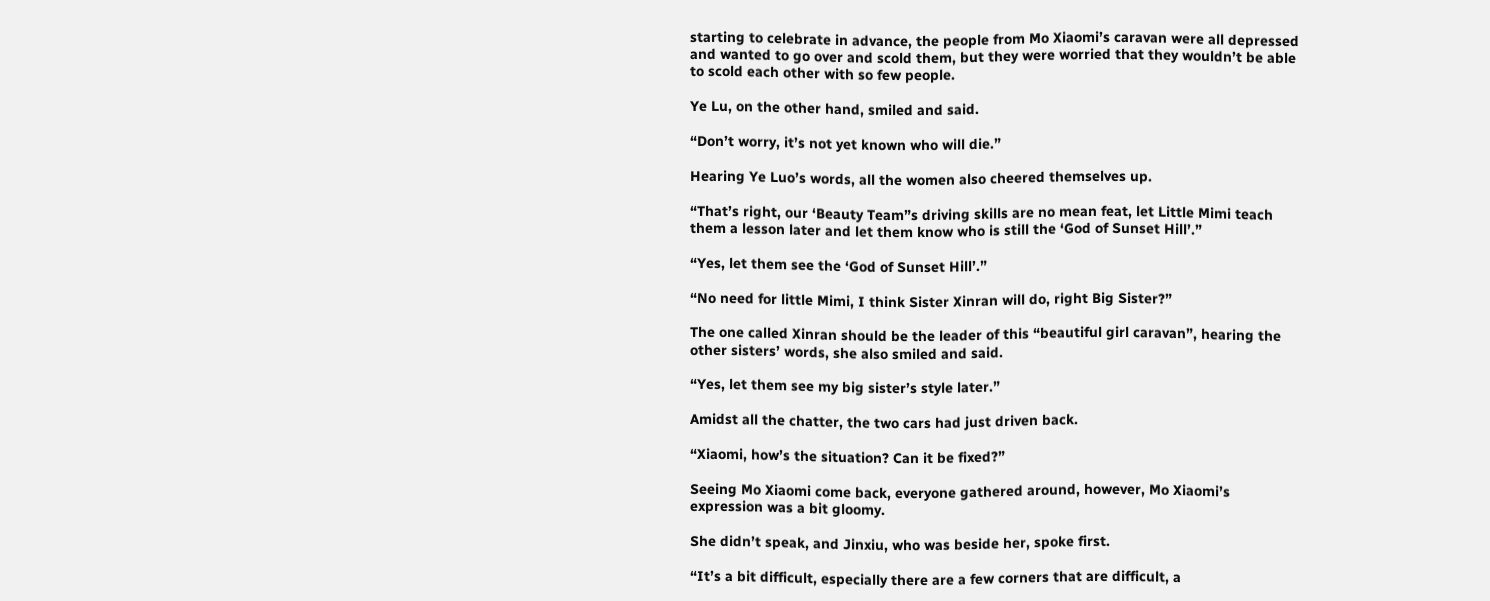starting to celebrate in advance, the people from Mo Xiaomi’s caravan were all depressed and wanted to go over and scold them, but they were worried that they wouldn’t be able to scold each other with so few people.

Ye Lu, on the other hand, smiled and said.

“Don’t worry, it’s not yet known who will die.”

Hearing Ye Luo’s words, all the women also cheered themselves up.

“That’s right, our ‘Beauty Team”s driving skills are no mean feat, let Little Mimi teach them a lesson later and let them know who is still the ‘God of Sunset Hill’.”

“Yes, let them see the ‘God of Sunset Hill’.”

“No need for little Mimi, I think Sister Xinran will do, right Big Sister?”

The one called Xinran should be the leader of this “beautiful girl caravan”, hearing the other sisters’ words, she also smiled and said.

“Yes, let them see my big sister’s style later.”

Amidst all the chatter, the two cars had just driven back.

“Xiaomi, how’s the situation? Can it be fixed?”

Seeing Mo Xiaomi come back, everyone gathered around, however, Mo Xiaomi’s expression was a bit gloomy.

She didn’t speak, and Jinxiu, who was beside her, spoke first.

“It’s a bit difficult, especially there are a few corners that are difficult, a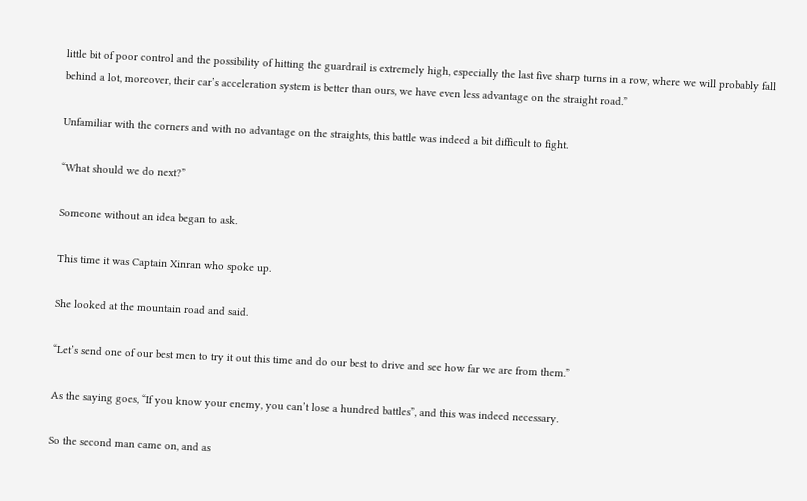little bit of poor control and the possibility of hitting the guardrail is extremely high, especially the last five sharp turns in a row, where we will probably fall behind a lot, moreover, their car’s acceleration system is better than ours, we have even less advantage on the straight road.”

Unfamiliar with the corners and with no advantage on the straights, this battle was indeed a bit difficult to fight.

“What should we do next?”

Someone without an idea began to ask.

This time it was Captain Xinran who spoke up.

She looked at the mountain road and said.

“Let’s send one of our best men to try it out this time and do our best to drive and see how far we are from them.”

As the saying goes, “If you know your enemy, you can’t lose a hundred battles”, and this was indeed necessary.

So the second man came on, and as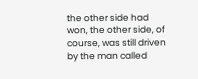the other side had won, the other side, of course, was still driven by the man called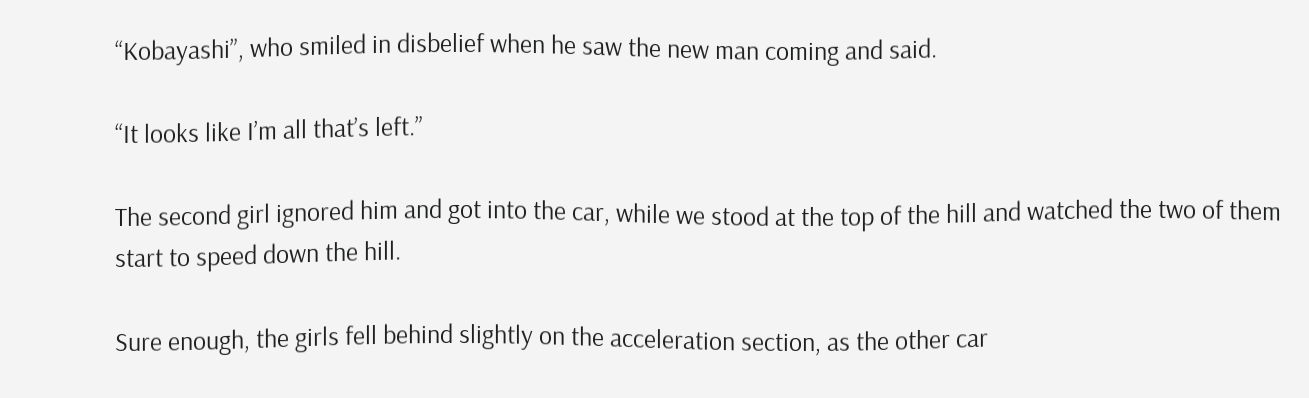“Kobayashi”, who smiled in disbelief when he saw the new man coming and said.

“It looks like I’m all that’s left.”

The second girl ignored him and got into the car, while we stood at the top of the hill and watched the two of them start to speed down the hill.

Sure enough, the girls fell behind slightly on the acceleration section, as the other car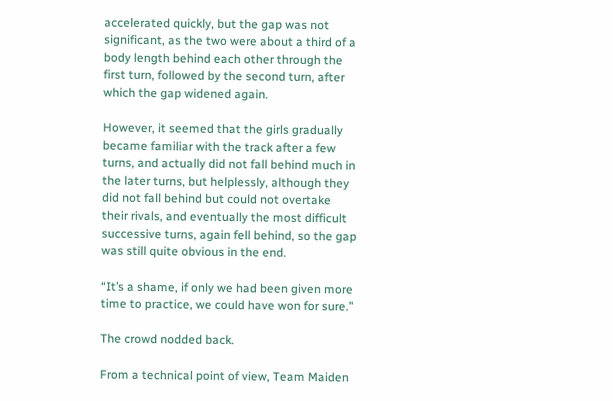accelerated quickly, but the gap was not significant, as the two were about a third of a body length behind each other through the first turn, followed by the second turn, after which the gap widened again.

However, it seemed that the girls gradually became familiar with the track after a few turns, and actually did not fall behind much in the later turns, but helplessly, although they did not fall behind but could not overtake their rivals, and eventually the most difficult successive turns, again fell behind, so the gap was still quite obvious in the end.

“It’s a shame, if only we had been given more time to practice, we could have won for sure.”

The crowd nodded back.

From a technical point of view, Team Maiden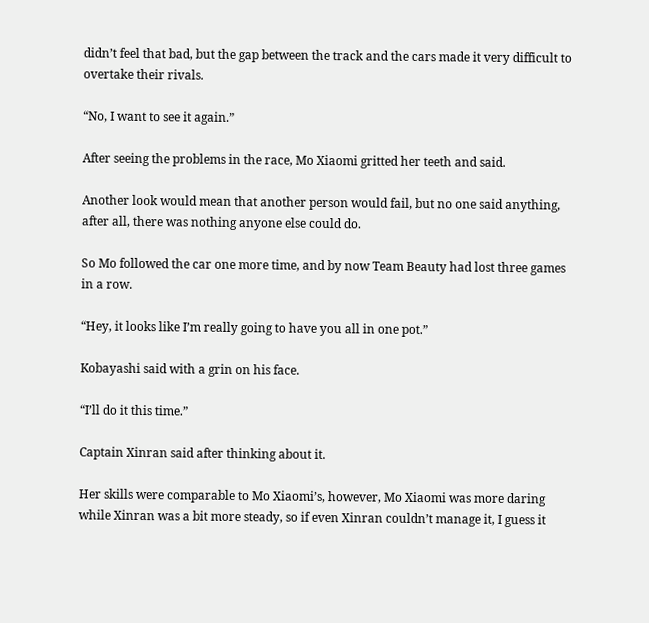didn’t feel that bad, but the gap between the track and the cars made it very difficult to overtake their rivals.

“No, I want to see it again.”

After seeing the problems in the race, Mo Xiaomi gritted her teeth and said.

Another look would mean that another person would fail, but no one said anything, after all, there was nothing anyone else could do.

So Mo followed the car one more time, and by now Team Beauty had lost three games in a row.

“Hey, it looks like I’m really going to have you all in one pot.”

Kobayashi said with a grin on his face.

“I’ll do it this time.”

Captain Xinran said after thinking about it.

Her skills were comparable to Mo Xiaomi’s, however, Mo Xiaomi was more daring while Xinran was a bit more steady, so if even Xinran couldn’t manage it, I guess it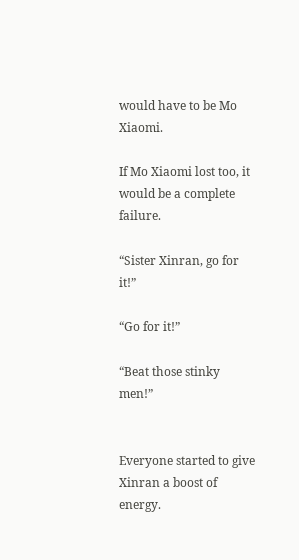would have to be Mo Xiaomi.

If Mo Xiaomi lost too, it would be a complete failure.

“Sister Xinran, go for it!”

“Go for it!”

“Beat those stinky men!”


Everyone started to give Xinran a boost of energy.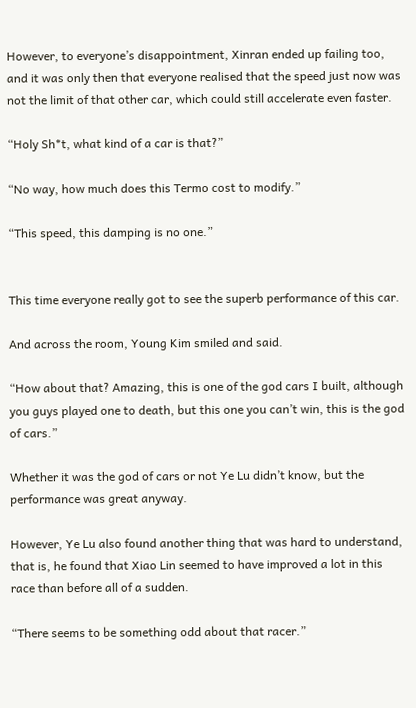However, to everyone’s disappointment, Xinran ended up failing too, and it was only then that everyone realised that the speed just now was not the limit of that other car, which could still accelerate even faster.

“Holy Sh*t, what kind of a car is that?”

“No way, how much does this Termo cost to modify.”

“This speed, this damping is no one.”


This time everyone really got to see the superb performance of this car.

And across the room, Young Kim smiled and said.

“How about that? Amazing, this is one of the god cars I built, although you guys played one to death, but this one you can’t win, this is the god of cars.”

Whether it was the god of cars or not Ye Lu didn’t know, but the performance was great anyway.

However, Ye Lu also found another thing that was hard to understand, that is, he found that Xiao Lin seemed to have improved a lot in this race than before all of a sudden.

“There seems to be something odd about that racer.”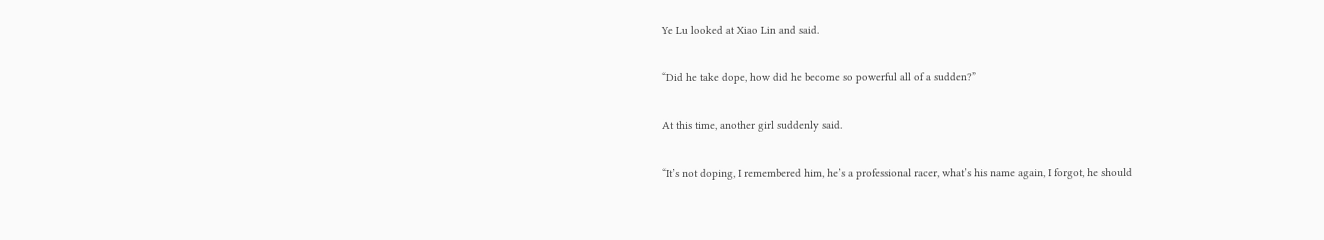Ye Lu looked at Xiao Lin and said.

“Did he take dope, how did he become so powerful all of a sudden?”

At this time, another girl suddenly said.

“It’s not doping, I remembered him, he’s a professional racer, what’s his name again, I forgot, he should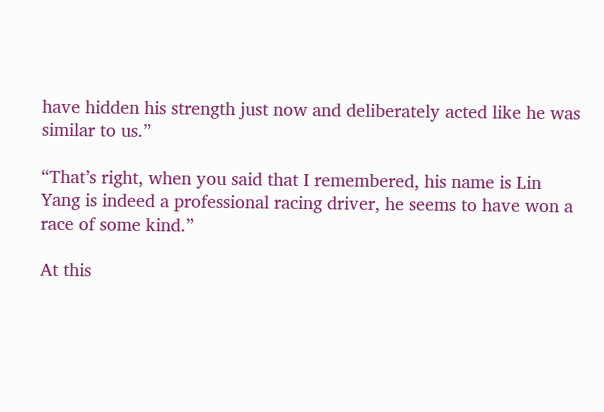have hidden his strength just now and deliberately acted like he was similar to us.”

“That’s right, when you said that I remembered, his name is Lin Yang is indeed a professional racing driver, he seems to have won a race of some kind.”

At this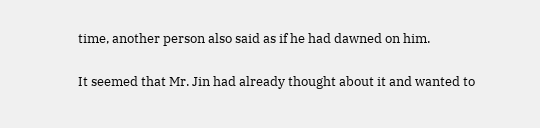time, another person also said as if he had dawned on him.

It seemed that Mr. Jin had already thought about it and wanted to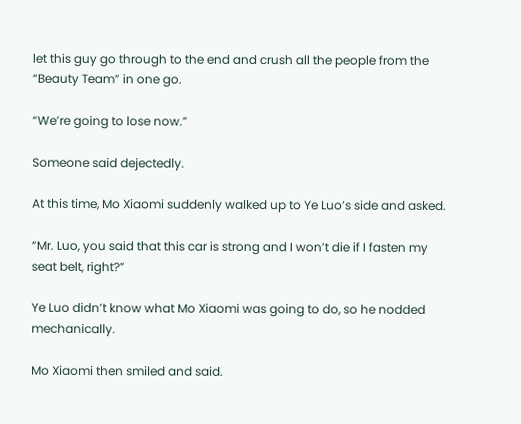let this guy go through to the end and crush all the people from the “Beauty Team” in one go.

“We’re going to lose now.”

Someone said dejectedly.

At this time, Mo Xiaomi suddenly walked up to Ye Luo’s side and asked.

“Mr. Luo, you said that this car is strong and I won’t die if I fasten my seat belt, right?”

Ye Luo didn’t know what Mo Xiaomi was going to do, so he nodded mechanically.

Mo Xiaomi then smiled and said.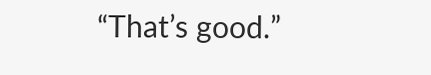“That’s good.”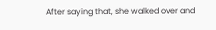After saying that, she walked over and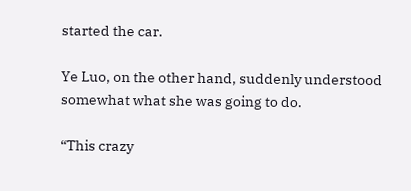started the car.

Ye Luo, on the other hand, suddenly understood somewhat what she was going to do.

“This crazy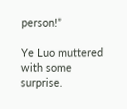person!”

Ye Luo muttered with some surprise.